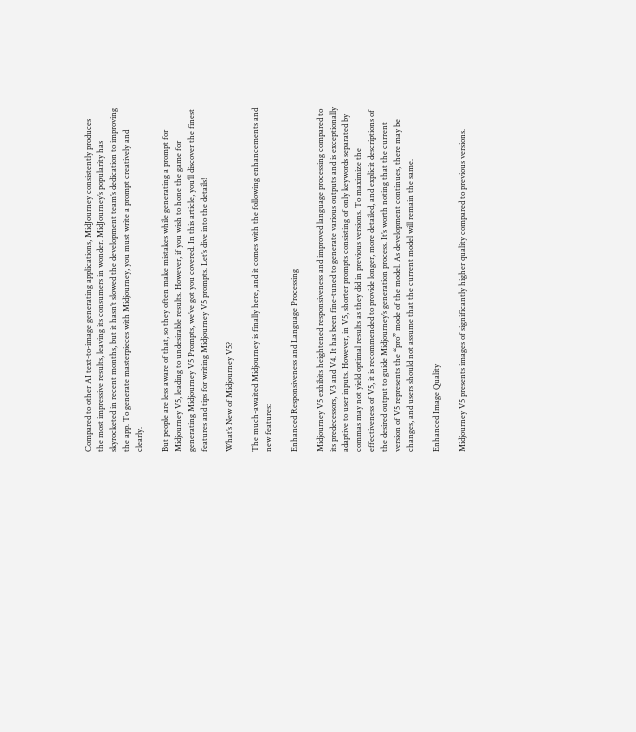Compared to other AI text-to-image generating applications, MidJourney consistently produces the most impressive results, leaving its consumers in wonder. MidJourney’s popularity has skyrocketed in recent months, but it hasn’t slowed the development team’s dedication to improving the app. To generate masterpieces with Midjourney, you must write a prompt creatively and clearly.

But people are less aware of that, so they often make mistakes while generating a prompt for Midjourney V5, leading to undesirable results. However, if you wish to hone the game for generating Midjourney V5 Prompts, we’ve got you covered. In this article, you’ll discover the finest features and tips for writing Midjourney V5 prompts. Let’s dive into the details!

What’s New of Midjourney V5?

The much-awaited Midjourney is finally here, and it comes with the following enhancements and new features:

Enhanced Responsiveness and Language Processing

Midjourney V5 exhibits heightened responsiveness and improved language processing compared to its predecessors, V3 and V4. It has been fine-tuned to generate various outputs and is exceptionally adaptive to user inputs. However, in V5, shorter prompts consisting of only keywords separated by commas may not yield optimal results as they did in previous versions. To maximize the effectiveness of V5, it is recommended to provide longer, more detailed, and explicit descriptions of the desired output to guide Midjourney’s generation process. It’s worth noting that the current version of V5 represents the “pro” mode of the model. As development continues, there may be changes, and users should not assume that the current model will remain the same.

Enhanced Image Quality

Midjourney V5 presents images of significantly higher quality compared to previous versions.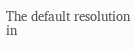The default resolution in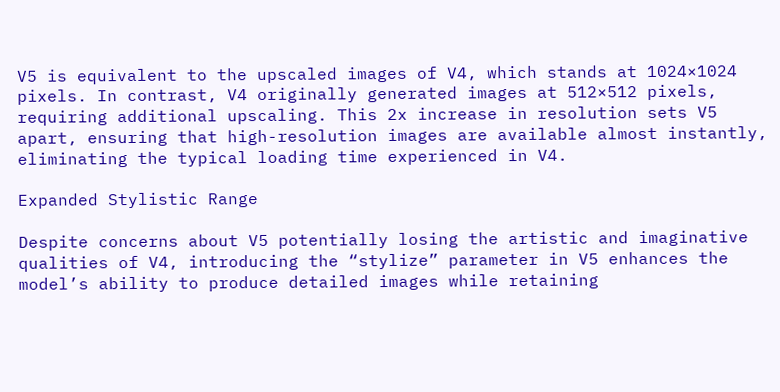V5 is equivalent to the upscaled images of V4, which stands at 1024×1024 pixels. In contrast, V4 originally generated images at 512×512 pixels, requiring additional upscaling. This 2x increase in resolution sets V5 apart, ensuring that high-resolution images are available almost instantly, eliminating the typical loading time experienced in V4.

Expanded Stylistic Range

Despite concerns about V5 potentially losing the artistic and imaginative qualities of V4, introducing the “stylize” parameter in V5 enhances the model’s ability to produce detailed images while retaining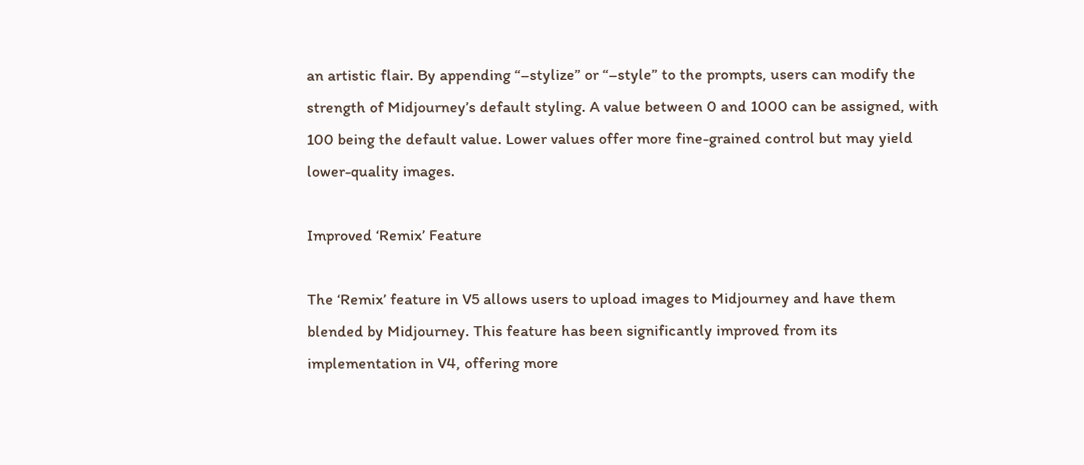an artistic flair. By appending “–stylize” or “–style” to the prompts, users can modify the strength of Midjourney’s default styling. A value between 0 and 1000 can be assigned, with 100 being the default value. Lower values offer more fine-grained control but may yield lower-quality images.

Improved ‘Remix’ Feature

The ‘Remix’ feature in V5 allows users to upload images to Midjourney and have them blended by Midjourney. This feature has been significantly improved from its implementation in V4, offering more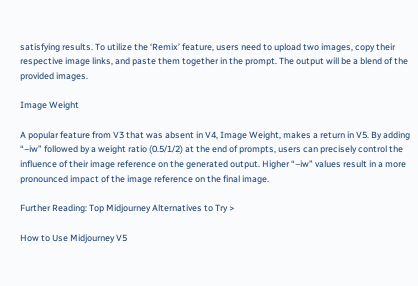satisfying results. To utilize the ‘Remix’ feature, users need to upload two images, copy their respective image links, and paste them together in the prompt. The output will be a blend of the provided images.

Image Weight

A popular feature from V3 that was absent in V4, Image Weight, makes a return in V5. By adding “–iw” followed by a weight ratio (0.5/1/2) at the end of prompts, users can precisely control the influence of their image reference on the generated output. Higher “–iw” values result in a more pronounced impact of the image reference on the final image.

Further Reading: Top Midjourney Alternatives to Try >

How to Use Midjourney V5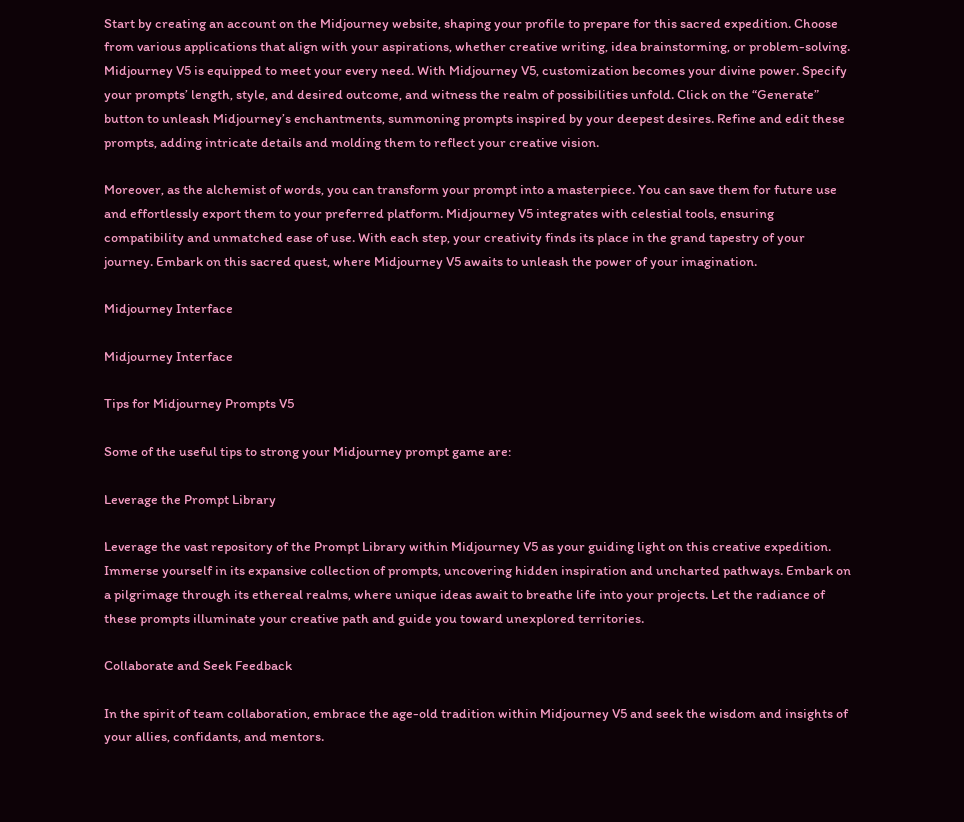Start by creating an account on the Midjourney website, shaping your profile to prepare for this sacred expedition. Choose from various applications that align with your aspirations, whether creative writing, idea brainstorming, or problem-solving. Midjourney V5 is equipped to meet your every need. With Midjourney V5, customization becomes your divine power. Specify your prompts’ length, style, and desired outcome, and witness the realm of possibilities unfold. Click on the “Generate” button to unleash Midjourney’s enchantments, summoning prompts inspired by your deepest desires. Refine and edit these prompts, adding intricate details and molding them to reflect your creative vision.

Moreover, as the alchemist of words, you can transform your prompt into a masterpiece. You can save them for future use and effortlessly export them to your preferred platform. Midjourney V5 integrates with celestial tools, ensuring compatibility and unmatched ease of use. With each step, your creativity finds its place in the grand tapestry of your journey. Embark on this sacred quest, where Midjourney V5 awaits to unleash the power of your imagination.

Midjourney Interface

Midjourney Interface

Tips for Midjourney Prompts V5

Some of the useful tips to strong your Midjourney prompt game are:

Leverage the Prompt Library

Leverage the vast repository of the Prompt Library within Midjourney V5 as your guiding light on this creative expedition. Immerse yourself in its expansive collection of prompts, uncovering hidden inspiration and uncharted pathways. Embark on a pilgrimage through its ethereal realms, where unique ideas await to breathe life into your projects. Let the radiance of these prompts illuminate your creative path and guide you toward unexplored territories.

Collaborate and Seek Feedback

In the spirit of team collaboration, embrace the age-old tradition within Midjourney V5 and seek the wisdom and insights of your allies, confidants, and mentors.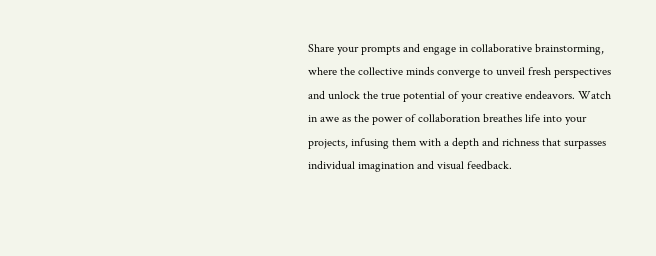Share your prompts and engage in collaborative brainstorming, where the collective minds converge to unveil fresh perspectives and unlock the true potential of your creative endeavors. Watch in awe as the power of collaboration breathes life into your projects, infusing them with a depth and richness that surpasses individual imagination and visual feedback.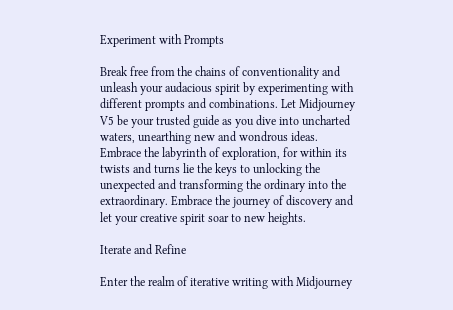Experiment with Prompts

Break free from the chains of conventionality and unleash your audacious spirit by experimenting with different prompts and combinations. Let Midjourney V5 be your trusted guide as you dive into uncharted waters, unearthing new and wondrous ideas. Embrace the labyrinth of exploration, for within its twists and turns lie the keys to unlocking the unexpected and transforming the ordinary into the extraordinary. Embrace the journey of discovery and let your creative spirit soar to new heights.

Iterate and Refine

Enter the realm of iterative writing with Midjourney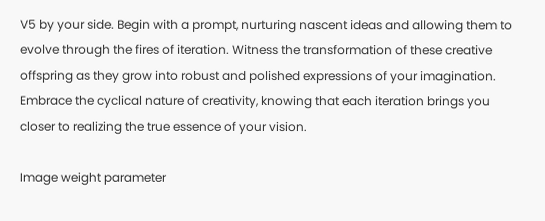V5 by your side. Begin with a prompt, nurturing nascent ideas and allowing them to evolve through the fires of iteration. Witness the transformation of these creative offspring as they grow into robust and polished expressions of your imagination. Embrace the cyclical nature of creativity, knowing that each iteration brings you closer to realizing the true essence of your vision.

Image weight parameter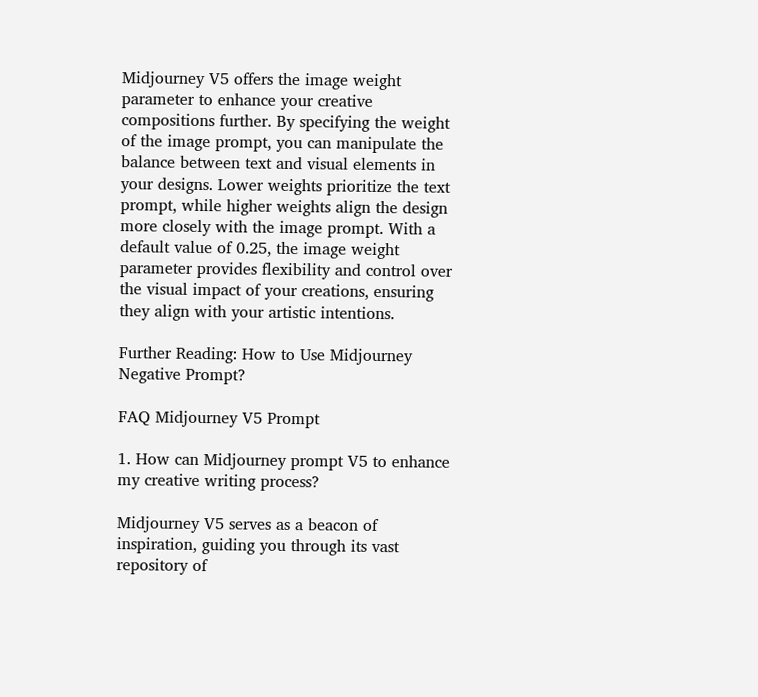Midjourney V5 offers the image weight parameter to enhance your creative compositions further. By specifying the weight of the image prompt, you can manipulate the balance between text and visual elements in your designs. Lower weights prioritize the text prompt, while higher weights align the design more closely with the image prompt. With a default value of 0.25, the image weight parameter provides flexibility and control over the visual impact of your creations, ensuring they align with your artistic intentions.

Further Reading: How to Use Midjourney Negative Prompt?

FAQ Midjourney V5 Prompt

1. How can Midjourney prompt V5 to enhance my creative writing process?

Midjourney V5 serves as a beacon of inspiration, guiding you through its vast repository of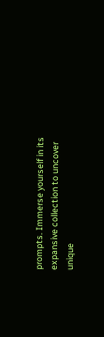prompts. Immerse yourself in its expansive collection to uncover unique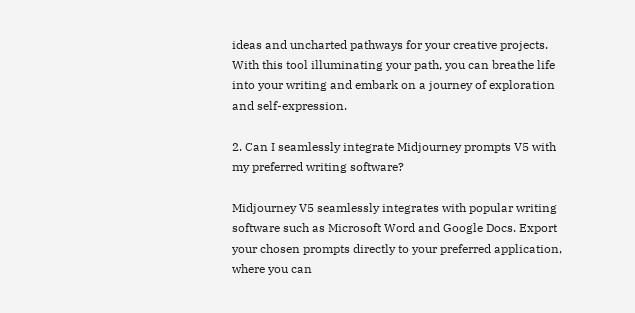ideas and uncharted pathways for your creative projects. With this tool illuminating your path, you can breathe life into your writing and embark on a journey of exploration and self-expression.

2. Can I seamlessly integrate Midjourney prompts V5 with my preferred writing software?

Midjourney V5 seamlessly integrates with popular writing software such as Microsoft Word and Google Docs. Export your chosen prompts directly to your preferred application, where you can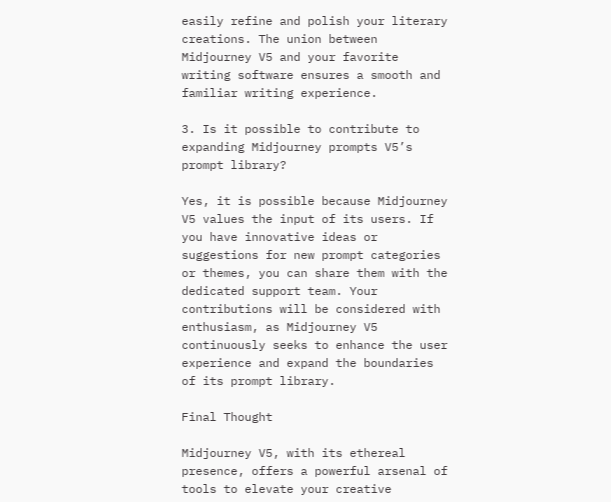easily refine and polish your literary creations. The union between Midjourney V5 and your favorite writing software ensures a smooth and familiar writing experience.

3. Is it possible to contribute to expanding Midjourney prompts V5’s prompt library?

Yes, it is possible because Midjourney V5 values the input of its users. If you have innovative ideas or suggestions for new prompt categories or themes, you can share them with the dedicated support team. Your contributions will be considered with enthusiasm, as Midjourney V5 continuously seeks to enhance the user experience and expand the boundaries of its prompt library.

Final Thought

Midjourney V5, with its ethereal presence, offers a powerful arsenal of tools to elevate your creative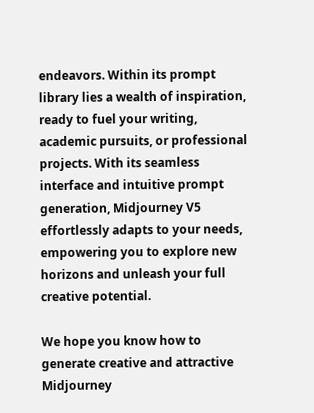endeavors. Within its prompt library lies a wealth of inspiration, ready to fuel your writing, academic pursuits, or professional projects. With its seamless interface and intuitive prompt generation, Midjourney V5 effortlessly adapts to your needs, empowering you to explore new horizons and unleash your full creative potential.

We hope you know how to generate creative and attractive Midjourney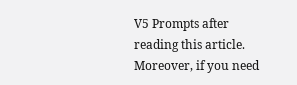V5 Prompts after reading this article. Moreover, if you need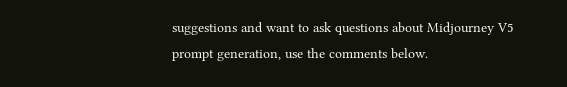suggestions and want to ask questions about Midjourney V5 prompt generation, use the comments below.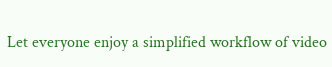Let everyone enjoy a simplified workflow of video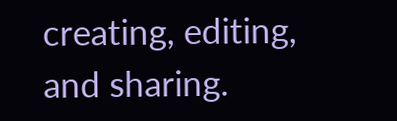creating, editing, and sharing.